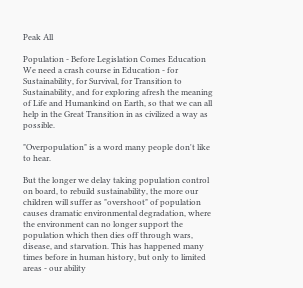Peak All

Population - Before Legislation Comes Education
We need a crash course in Education - for Sustainability, for Survival, for Transition to Sustainability, and for exploring afresh the meaning of Life and Humankind on Earth, so that we can all help in the Great Transition in as civilized a way as possible.

"Overpopulation" is a word many people don't like to hear.

But the longer we delay taking population control on board, to rebuild sustainability, the more our children will suffer as "overshoot" of population causes dramatic environmental degradation, where the environment can no longer support the population which then dies off through wars, disease, and starvation. This has happened many times before in human history, but only to limited areas - our ability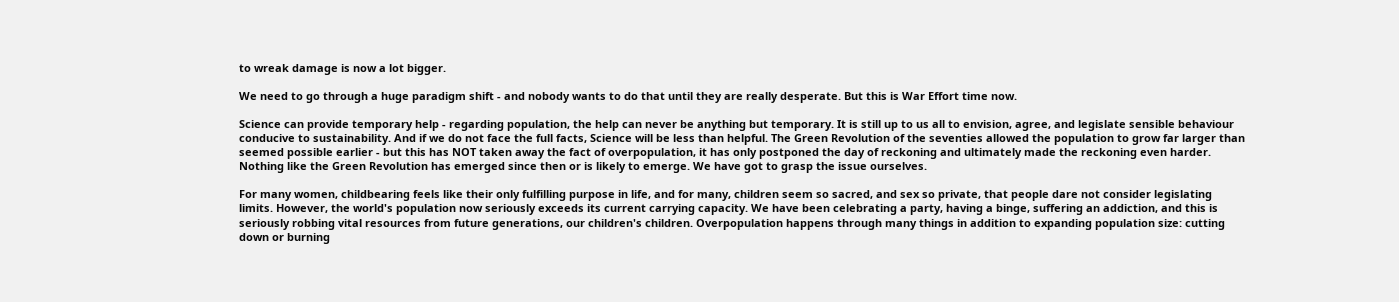to wreak damage is now a lot bigger.

We need to go through a huge paradigm shift - and nobody wants to do that until they are really desperate. But this is War Effort time now.

Science can provide temporary help - regarding population, the help can never be anything but temporary. It is still up to us all to envision, agree, and legislate sensible behaviour conducive to sustainability. And if we do not face the full facts, Science will be less than helpful. The Green Revolution of the seventies allowed the population to grow far larger than seemed possible earlier - but this has NOT taken away the fact of overpopulation, it has only postponed the day of reckoning and ultimately made the reckoning even harder. Nothing like the Green Revolution has emerged since then or is likely to emerge. We have got to grasp the issue ourselves.

For many women, childbearing feels like their only fulfilling purpose in life, and for many, children seem so sacred, and sex so private, that people dare not consider legislating limits. However, the world's population now seriously exceeds its current carrying capacity. We have been celebrating a party, having a binge, suffering an addiction, and this is seriously robbing vital resources from future generations, our children's children. Overpopulation happens through many things in addition to expanding population size: cutting down or burning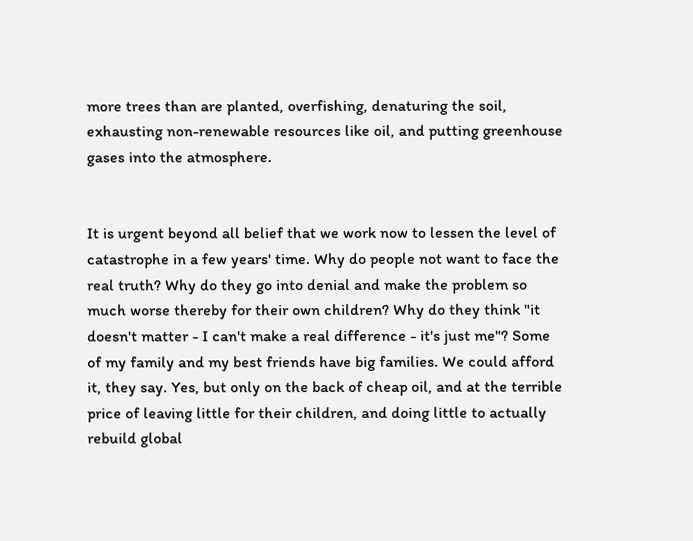more trees than are planted, overfishing, denaturing the soil, exhausting non-renewable resources like oil, and putting greenhouse gases into the atmosphere.


It is urgent beyond all belief that we work now to lessen the level of catastrophe in a few years' time. Why do people not want to face the real truth? Why do they go into denial and make the problem so much worse thereby for their own children? Why do they think "it doesn't matter - I can't make a real difference - it's just me"? Some of my family and my best friends have big families. We could afford it, they say. Yes, but only on the back of cheap oil, and at the terrible price of leaving little for their children, and doing little to actually rebuild global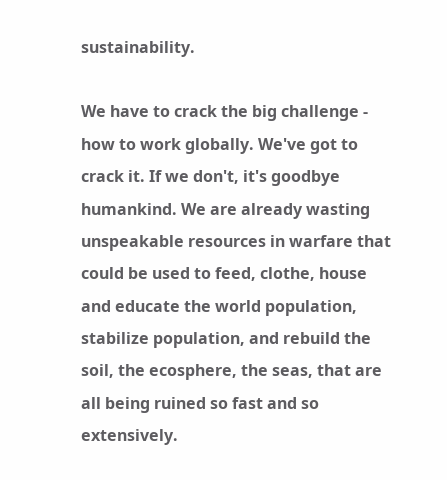sustainability.

We have to crack the big challenge - how to work globally. We've got to crack it. If we don't, it's goodbye humankind. We are already wasting unspeakable resources in warfare that could be used to feed, clothe, house and educate the world population, stabilize population, and rebuild the soil, the ecosphere, the seas, that are all being ruined so fast and so extensively.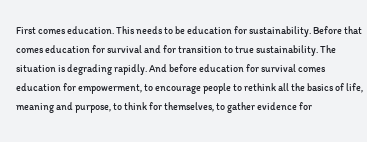First comes education. This needs to be education for sustainability. Before that comes education for survival and for transition to true sustainability. The situation is degrading rapidly. And before education for survival comes education for empowerment, to encourage people to rethink all the basics of life, meaning and purpose, to think for themselves, to gather evidence for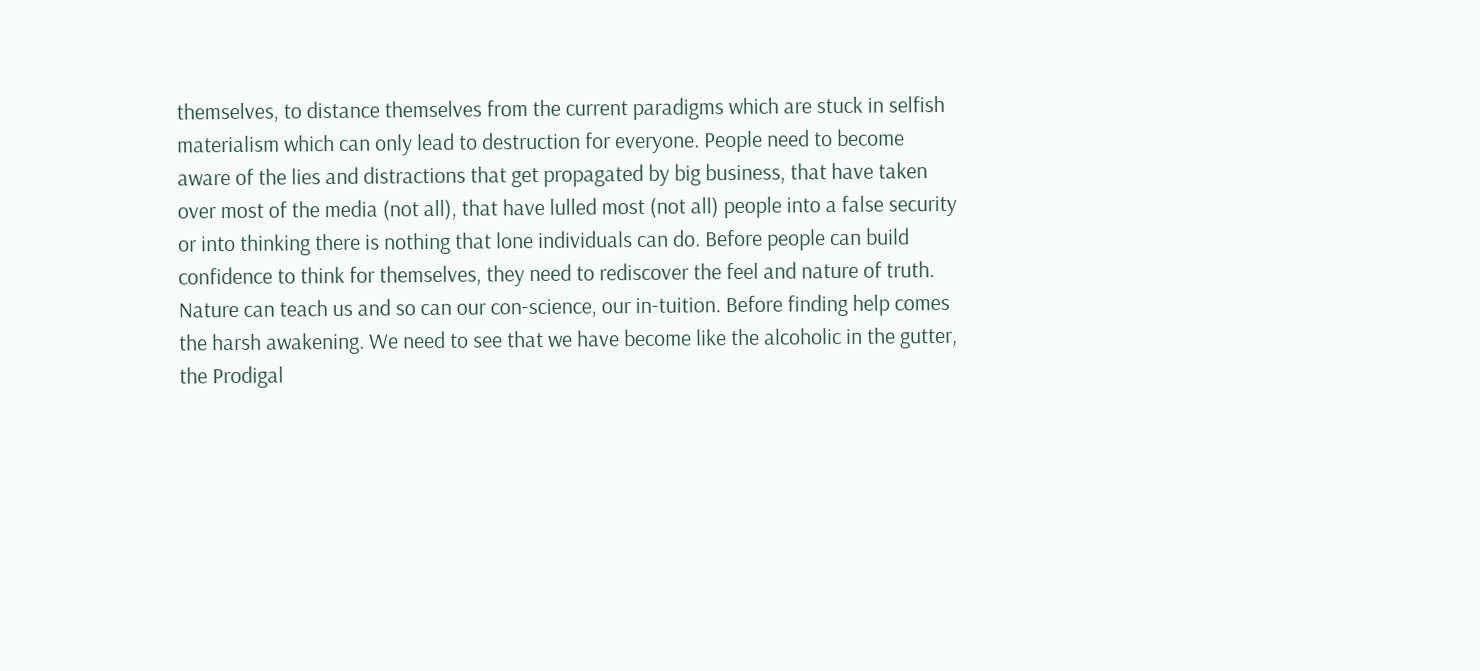themselves, to distance themselves from the current paradigms which are stuck in selfish materialism which can only lead to destruction for everyone. People need to become aware of the lies and distractions that get propagated by big business, that have taken over most of the media (not all), that have lulled most (not all) people into a false security or into thinking there is nothing that lone individuals can do. Before people can build confidence to think for themselves, they need to rediscover the feel and nature of truth. Nature can teach us and so can our con-science, our in-tuition. Before finding help comes the harsh awakening. We need to see that we have become like the alcoholic in the gutter, the Prodigal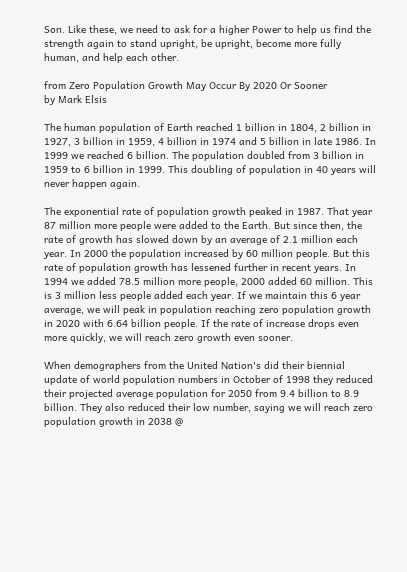Son. Like these, we need to ask for a higher Power to help us find the strength again to stand upright, be upright, become more fully human, and help each other.

from Zero Population Growth May Occur By 2020 Or Sooner
by Mark Elsis

The human population of Earth reached 1 billion in 1804, 2 billion in 1927, 3 billion in 1959, 4 billion in 1974 and 5 billion in late 1986. In 1999 we reached 6 billion. The population doubled from 3 billion in 1959 to 6 billion in 1999. This doubling of population in 40 years will never happen again.

The exponential rate of population growth peaked in 1987. That year 87 million more people were added to the Earth. But since then, the rate of growth has slowed down by an average of 2.1 million each year. In 2000 the population increased by 60 million people. But this rate of population growth has lessened further in recent years. In 1994 we added 78.5 million more people, 2000 added 60 million. This is 3 million less people added each year. If we maintain this 6 year average, we will peak in population reaching zero population growth in 2020 with 6.64 billion people. If the rate of increase drops even more quickly, we will reach zero growth even sooner.

When demographers from the United Nation's did their biennial update of world population numbers in October of 1998 they reduced their projected average population for 2050 from 9.4 billion to 8.9 billion. They also reduced their low number, saying we will reach zero population growth in 2038 @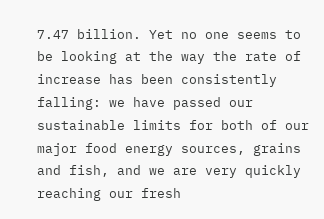7.47 billion. Yet no one seems to be looking at the way the rate of increase has been consistently falling: we have passed our sustainable limits for both of our major food energy sources, grains and fish, and we are very quickly reaching our fresh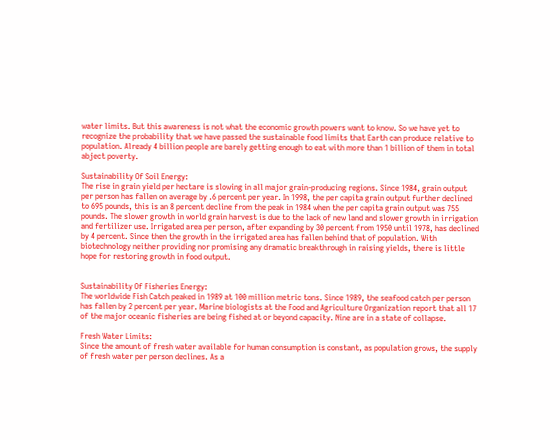water limits. But this awareness is not what the economic growth powers want to know. So we have yet to recognize the probability that we have passed the sustainable food limits that Earth can produce relative to population. Already 4 billion people are barely getting enough to eat with more than 1 billion of them in total abject poverty.

Sustainability Of Soil Energy:
The rise in grain yield per hectare is slowing in all major grain-producing regions. Since 1984, grain output per person has fallen on average by .6 percent per year. In 1998, the per capita grain output further declined to 695 pounds, this is an 8 percent decline from the peak in 1984 when the per capita grain output was 755 pounds. The slower growth in world grain harvest is due to the lack of new land and slower growth in irrigation and fertilizer use. Irrigated area per person, after expanding by 30 percent from 1950 until 1978, has declined by 4 percent. Since then the growth in the irrigated area has fallen behind that of population. With biotechnology neither providing nor promising any dramatic breakthrough in raising yields, there is little hope for restoring growth in food output.


Sustainability Of Fisheries Energy:
The worldwide Fish Catch peaked in 1989 at 100 million metric tons. Since 1989, the seafood catch per person has fallen by 2 percent per year. Marine biologists at the Food and Agriculture Organization report that all 17 of the major oceanic fisheries are being fished at or beyond capacity. Nine are in a state of collapse.

Fresh Water Limits:
Since the amount of fresh water available for human consumption is constant, as population grows, the supply of fresh water per person declines. As a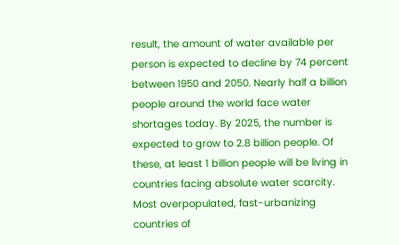result, the amount of water available per person is expected to decline by 74 percent between 1950 and 2050. Nearly half a billion people around the world face water shortages today. By 2025, the number is expected to grow to 2.8 billion people. Of these, at least 1 billion people will be living in countries facing absolute water scarcity. Most overpopulated, fast-urbanizing countries of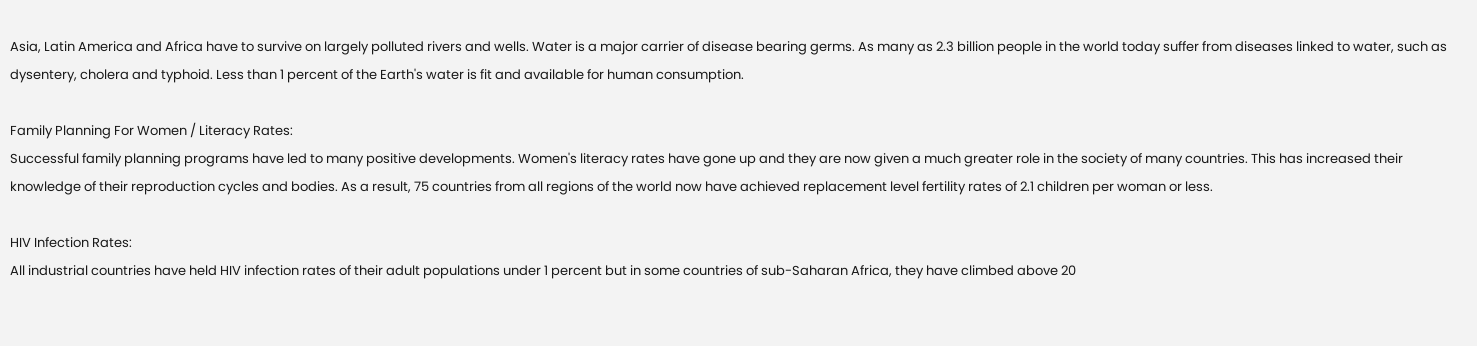Asia, Latin America and Africa have to survive on largely polluted rivers and wells. Water is a major carrier of disease bearing germs. As many as 2.3 billion people in the world today suffer from diseases linked to water, such as dysentery, cholera and typhoid. Less than 1 percent of the Earth's water is fit and available for human consumption.

Family Planning For Women / Literacy Rates:
Successful family planning programs have led to many positive developments. Women's literacy rates have gone up and they are now given a much greater role in the society of many countries. This has increased their knowledge of their reproduction cycles and bodies. As a result, 75 countries from all regions of the world now have achieved replacement level fertility rates of 2.1 children per woman or less.

HIV Infection Rates:
All industrial countries have held HIV infection rates of their adult populations under 1 percent but in some countries of sub-Saharan Africa, they have climbed above 20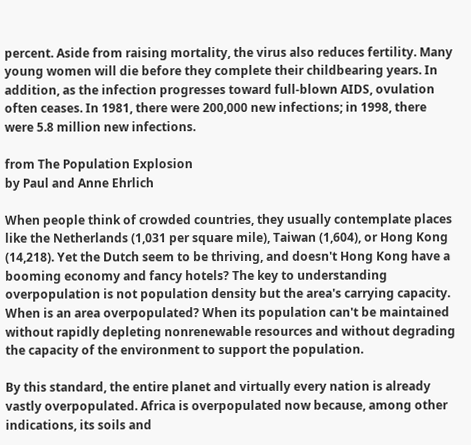percent. Aside from raising mortality, the virus also reduces fertility. Many young women will die before they complete their childbearing years. In addition, as the infection progresses toward full-blown AIDS, ovulation often ceases. In 1981, there were 200,000 new infections; in 1998, there were 5.8 million new infections.

from The Population Explosion
by Paul and Anne Ehrlich

When people think of crowded countries, they usually contemplate places like the Netherlands (1,031 per square mile), Taiwan (1,604), or Hong Kong (14,218). Yet the Dutch seem to be thriving, and doesn't Hong Kong have a booming economy and fancy hotels? The key to understanding overpopulation is not population density but the area's carrying capacity. When is an area overpopulated? When its population can't be maintained without rapidly depleting nonrenewable resources and without degrading the capacity of the environment to support the population.

By this standard, the entire planet and virtually every nation is already vastly overpopulated. Africa is overpopulated now because, among other indications, its soils and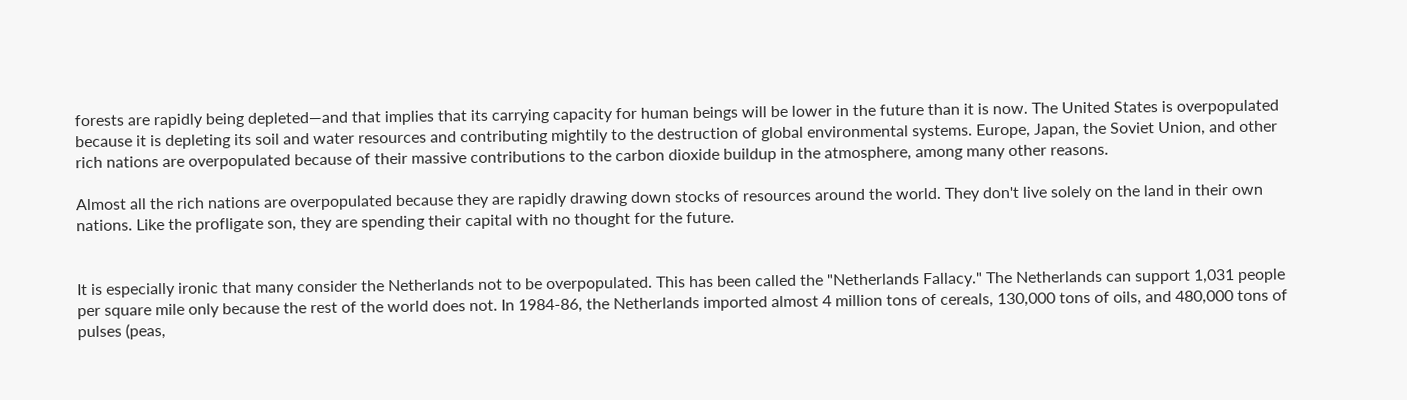forests are rapidly being depleted—and that implies that its carrying capacity for human beings will be lower in the future than it is now. The United States is overpopulated because it is depleting its soil and water resources and contributing mightily to the destruction of global environmental systems. Europe, Japan, the Soviet Union, and other rich nations are overpopulated because of their massive contributions to the carbon dioxide buildup in the atmosphere, among many other reasons.

Almost all the rich nations are overpopulated because they are rapidly drawing down stocks of resources around the world. They don't live solely on the land in their own nations. Like the profligate son, they are spending their capital with no thought for the future.


It is especially ironic that many consider the Netherlands not to be overpopulated. This has been called the "Netherlands Fallacy." The Netherlands can support 1,031 people per square mile only because the rest of the world does not. In 1984-86, the Netherlands imported almost 4 million tons of cereals, 130,000 tons of oils, and 480,000 tons of pulses (peas,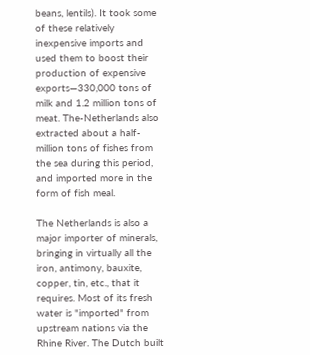beans, lentils). It took some of these relatively inexpensive imports and used them to boost their production of expensive exports—330,000 tons of milk and 1.2 million tons of meat. The-Netherlands also extracted about a half-million tons of fishes from the sea during this period, and imported more in the form of fish meal.

The Netherlands is also a major importer of minerals, bringing in virtually all the iron, antimony, bauxite, copper, tin, etc., that it requires. Most of its fresh water is "imported" from upstream nations via the Rhine River. The Dutch built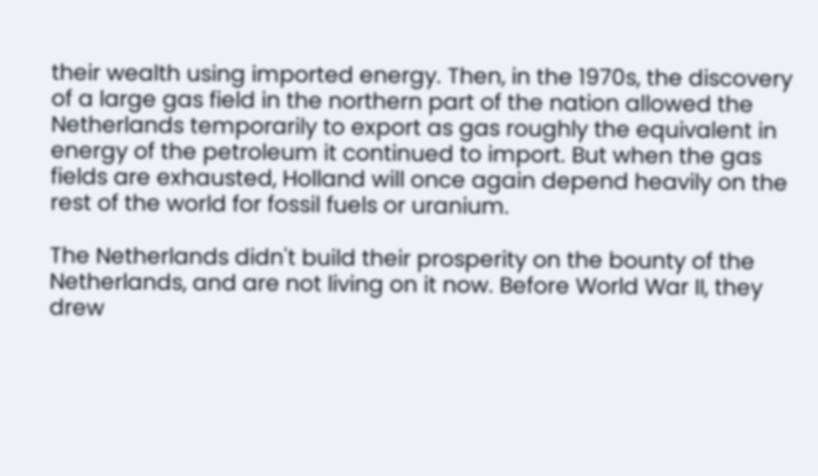their wealth using imported energy. Then, in the 1970s, the discovery of a large gas field in the northern part of the nation allowed the Netherlands temporarily to export as gas roughly the equivalent in energy of the petroleum it continued to import. But when the gas fields are exhausted, Holland will once again depend heavily on the rest of the world for fossil fuels or uranium.

The Netherlands didn't build their prosperity on the bounty of the Netherlands, and are not living on it now. Before World War II, they drew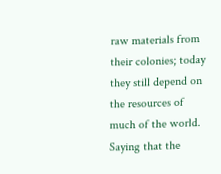raw materials from their colonies; today they still depend on the resources of much of the world. Saying that the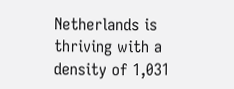Netherlands is thriving with a density of 1,031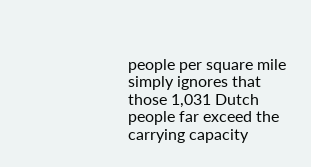people per square mile simply ignores that those 1,031 Dutch people far exceed the carrying capacity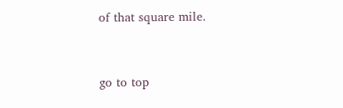of that square mile.



go to top